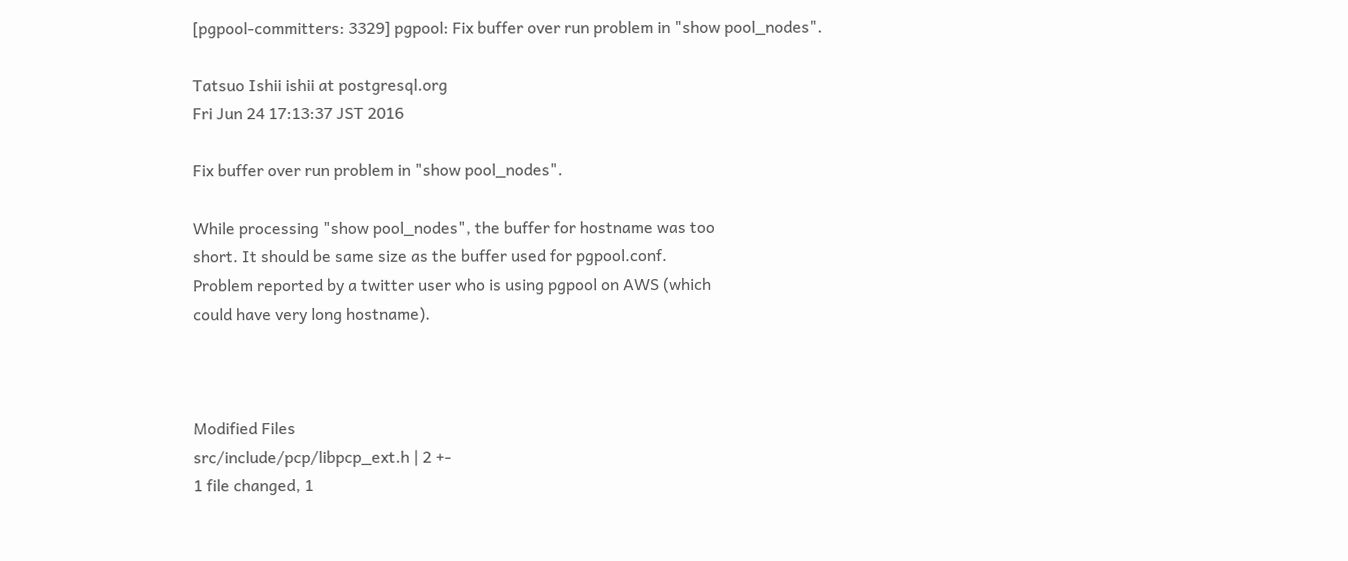[pgpool-committers: 3329] pgpool: Fix buffer over run problem in "show pool_nodes".

Tatsuo Ishii ishii at postgresql.org
Fri Jun 24 17:13:37 JST 2016

Fix buffer over run problem in "show pool_nodes".

While processing "show pool_nodes", the buffer for hostname was too
short. It should be same size as the buffer used for pgpool.conf.
Problem reported by a twitter user who is using pgpool on AWS (which
could have very long hostname).



Modified Files
src/include/pcp/libpcp_ext.h | 2 +-
1 file changed, 1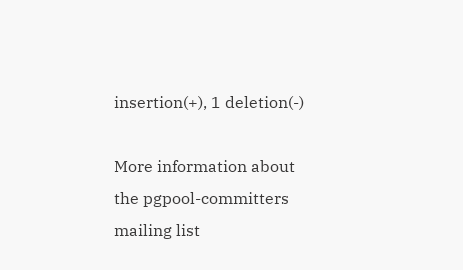insertion(+), 1 deletion(-)

More information about the pgpool-committers mailing list